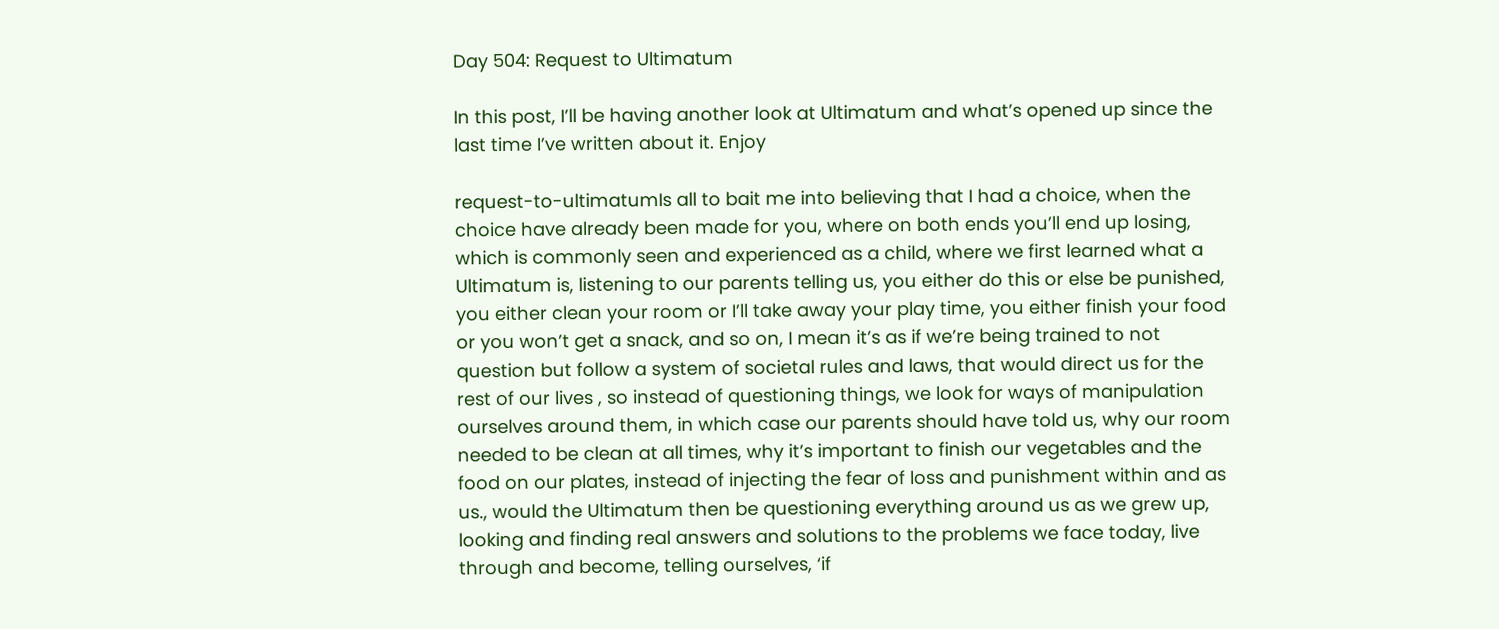Day 504: Request to Ultimatum

In this post, I’ll be having another look at Ultimatum and what’s opened up since the last time I’ve written about it. Enjoy

request-to-ultimatumIs all to bait me into believing that I had a choice, when the choice have already been made for you, where on both ends you’ll end up losing, which is commonly seen and experienced as a child, where we first learned what a Ultimatum is, listening to our parents telling us, you either do this or else be punished, you either clean your room or I’ll take away your play time, you either finish your food or you won’t get a snack, and so on, I mean it’s as if we’re being trained to not question but follow a system of societal rules and laws, that would direct us for the rest of our lives , so instead of questioning things, we look for ways of manipulation ourselves around them, in which case our parents should have told us, why our room needed to be clean at all times, why it’s important to finish our vegetables and the food on our plates, instead of injecting the fear of loss and punishment within and as us., would the Ultimatum then be questioning everything around us as we grew up, looking and finding real answers and solutions to the problems we face today, live through and become, telling ourselves, ‘if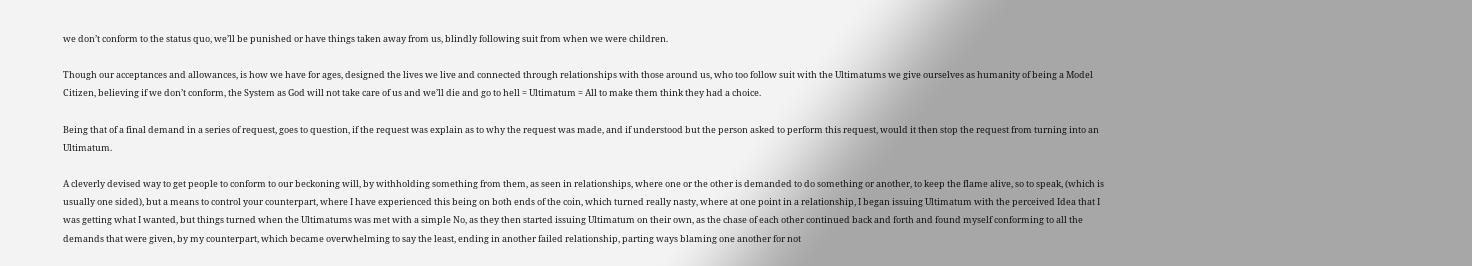we don’t conform to the status quo, we’ll be punished or have things taken away from us, blindly following suit from when we were children.

Though our acceptances and allowances, is how we have for ages, designed the lives we live and connected through relationships with those around us, who too follow suit with the Ultimatums we give ourselves as humanity of being a Model Citizen, believing if we don’t conform, the System as God will not take care of us and we’ll die and go to hell = Ultimatum = All to make them think they had a choice.

Being that of a final demand in a series of request, goes to question, if the request was explain as to why the request was made, and if understood but the person asked to perform this request, would it then stop the request from turning into an Ultimatum.

A cleverly devised way to get people to conform to our beckoning will, by withholding something from them, as seen in relationships, where one or the other is demanded to do something or another, to keep the flame alive, so to speak, (which is usually one sided), but a means to control your counterpart, where I have experienced this being on both ends of the coin, which turned really nasty, where at one point in a relationship, I began issuing Ultimatum with the perceived Idea that I was getting what I wanted, but things turned when the Ultimatums was met with a simple No, as they then started issuing Ultimatum on their own, as the chase of each other continued back and forth and found myself conforming to all the demands that were given, by my counterpart, which became overwhelming to say the least, ending in another failed relationship, parting ways blaming one another for not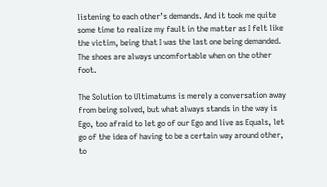listening to each other’s demands. And it took me quite some time to realize my fault in the matter as I felt like the victim, being that I was the last one being demanded. The shoes are always uncomfortable when on the other foot.

The Solution to Ultimatums is merely a conversation away from being solved, but what always stands in the way is Ego, too afraid to let go of our Ego and live as Equals, let go of the idea of having to be a certain way around other, to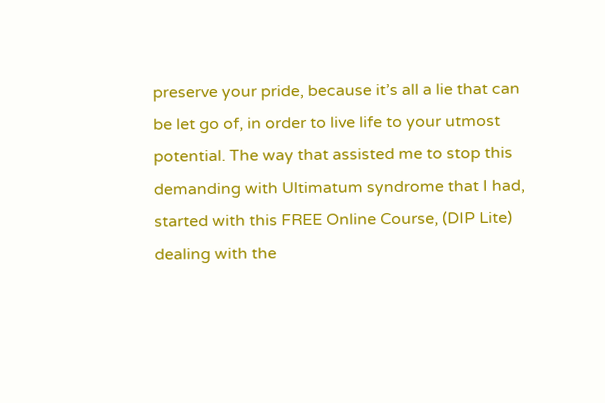preserve your pride, because it’s all a lie that can be let go of, in order to live life to your utmost potential. The way that assisted me to stop this demanding with Ultimatum syndrome that I had, started with this FREE Online Course, (DIP Lite) dealing with the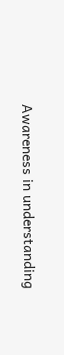Awareness in understanding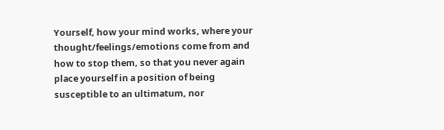Yourself, how your mind works, where your thought/feelings/emotions come from and how to stop them, so that you never again place yourself in a position of being susceptible to an ultimatum, nor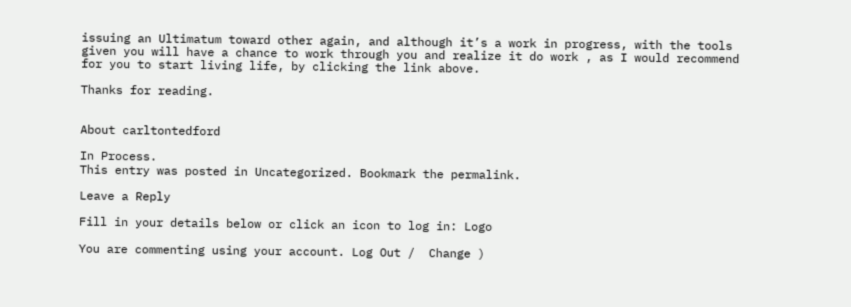issuing an Ultimatum toward other again, and although it’s a work in progress, with the tools given you will have a chance to work through you and realize it do work , as I would recommend for you to start living life, by clicking the link above.

Thanks for reading.


About carltontedford

In Process.
This entry was posted in Uncategorized. Bookmark the permalink.

Leave a Reply

Fill in your details below or click an icon to log in: Logo

You are commenting using your account. Log Out /  Change )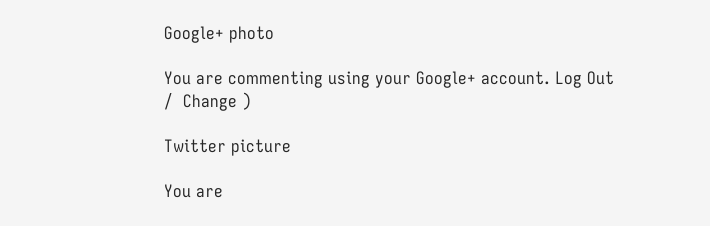Google+ photo

You are commenting using your Google+ account. Log Out /  Change )

Twitter picture

You are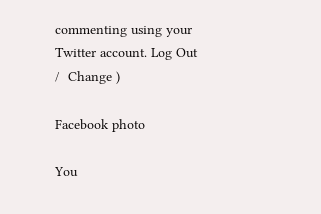commenting using your Twitter account. Log Out /  Change )

Facebook photo

You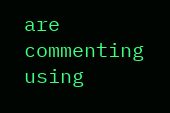are commenting using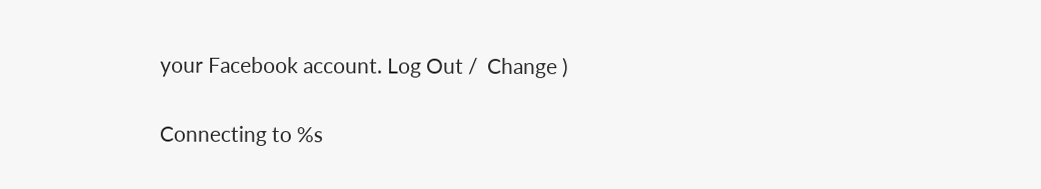your Facebook account. Log Out /  Change )


Connecting to %s